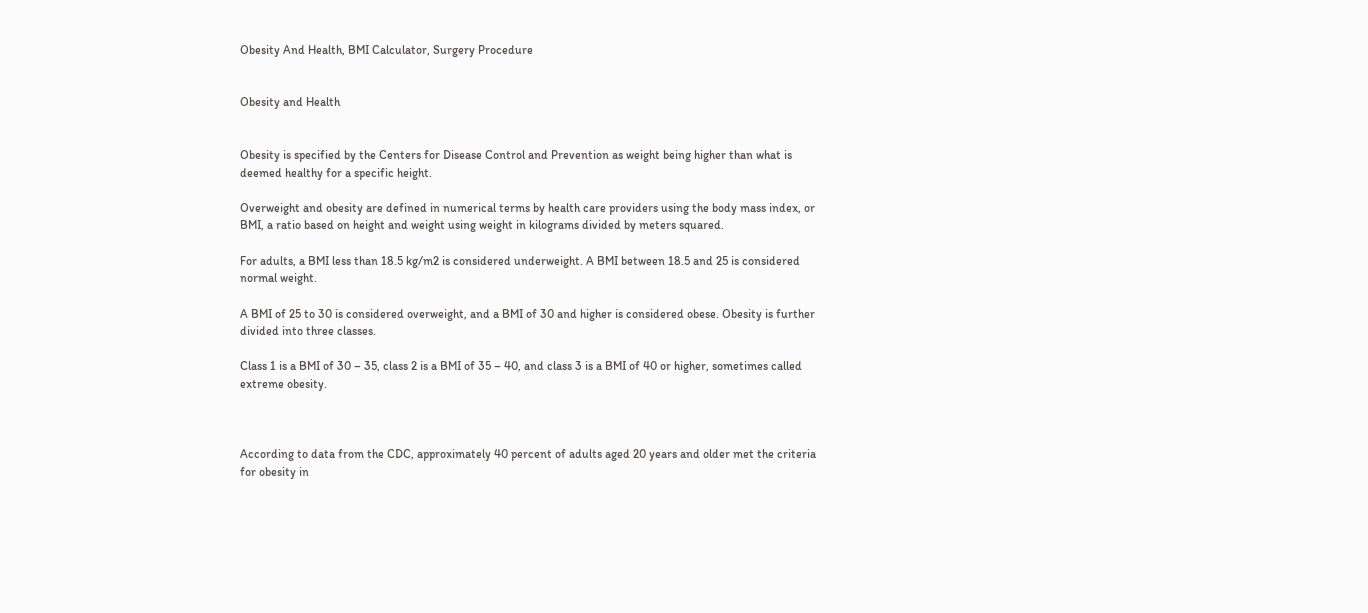Obesity And Health, BMI Calculator, Surgery Procedure


Obesity and Health


Obesity is specified by the Centers for Disease Control and Prevention as weight being higher than what is deemed healthy for a specific height.

Overweight and obesity are defined in numerical terms by health care providers using the body mass index, or BMI, a ratio based on height and weight using weight in kilograms divided by meters squared.

For adults, a BMI less than 18.5 kg/m2 is considered underweight. A BMI between 18.5 and 25 is considered normal weight.

A BMI of 25 to 30 is considered overweight, and a BMI of 30 and higher is considered obese. Obesity is further divided into three classes.

Class 1 is a BMI of 30 – 35, class 2 is a BMI of 35 – 40, and class 3 is a BMI of 40 or higher, sometimes called extreme obesity.



According to data from the CDC, approximately 40 percent of adults aged 20 years and older met the criteria for obesity in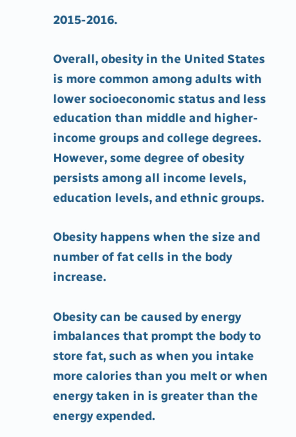2015-2016.

Overall, obesity in the United States is more common among adults with lower socioeconomic status and less education than middle and higher-income groups and college degrees. However, some degree of obesity persists among all income levels, education levels, and ethnic groups.

Obesity happens when the size and number of fat cells in the body increase.

Obesity can be caused by energy imbalances that prompt the body to store fat, such as when you intake more calories than you melt or when energy taken in is greater than the energy expended.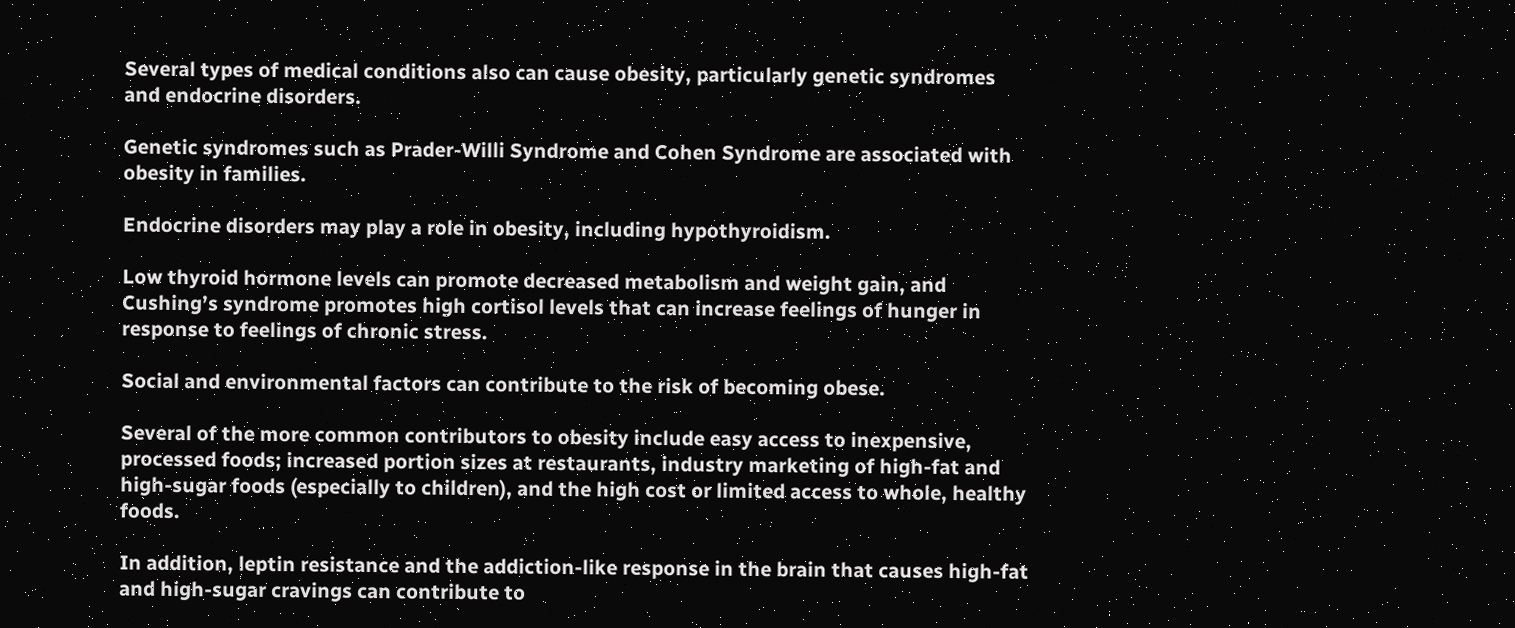Several types of medical conditions also can cause obesity, particularly genetic syndromes and endocrine disorders.

Genetic syndromes such as Prader-Willi Syndrome and Cohen Syndrome are associated with obesity in families.

Endocrine disorders may play a role in obesity, including hypothyroidism.

Low thyroid hormone levels can promote decreased metabolism and weight gain, and Cushing’s syndrome promotes high cortisol levels that can increase feelings of hunger in response to feelings of chronic stress.

Social and environmental factors can contribute to the risk of becoming obese.

Several of the more common contributors to obesity include easy access to inexpensive, processed foods; increased portion sizes at restaurants, industry marketing of high-fat and high-sugar foods (especially to children), and the high cost or limited access to whole, healthy foods.

In addition, leptin resistance and the addiction-like response in the brain that causes high-fat and high-sugar cravings can contribute to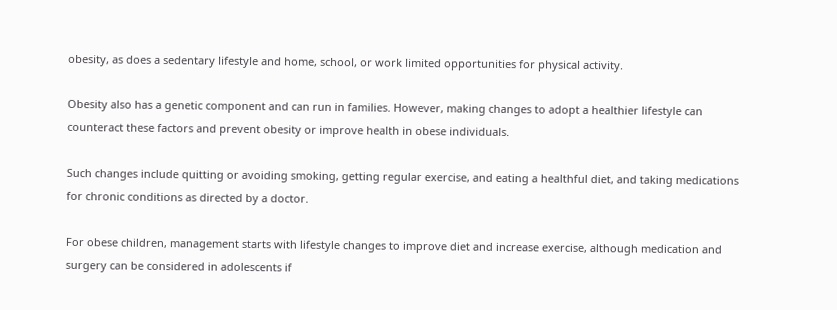obesity, as does a sedentary lifestyle and home, school, or work limited opportunities for physical activity.

Obesity also has a genetic component and can run in families. However, making changes to adopt a healthier lifestyle can counteract these factors and prevent obesity or improve health in obese individuals.

Such changes include quitting or avoiding smoking, getting regular exercise, and eating a healthful diet, and taking medications for chronic conditions as directed by a doctor.

For obese children, management starts with lifestyle changes to improve diet and increase exercise, although medication and surgery can be considered in adolescents if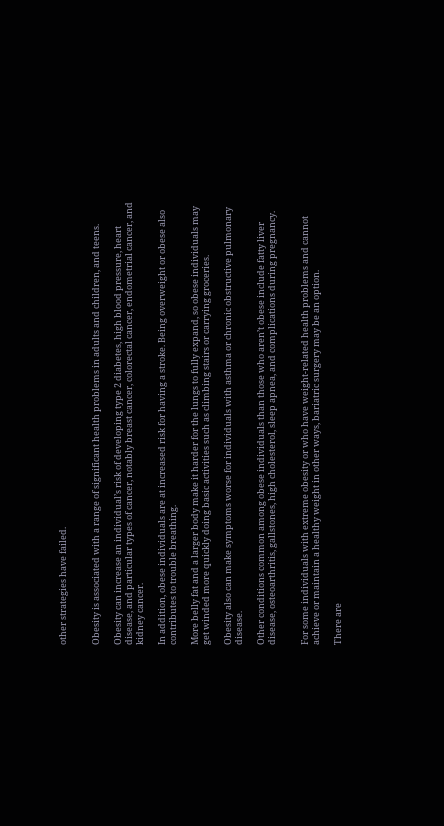other strategies have failed.


Obesity is associated with a range of significant health problems in adults and children, and teens.

Obesity can increase an individual’s risk of developing type 2 diabetes, high blood pressure, heart disease, and particular types of cancer, notably breast cancer, colorectal cancer, endometrial cancer, and kidney cancer.

In addition, obese individuals are at increased risk for having a stroke. Being overweight or obese also contributes to trouble breathing.

More belly fat and a larger body make it harder for the lungs to fully expand, so obese individuals may get winded more quickly doing basic activities such as climbing stairs or carrying groceries.

Obesity also can make symptoms worse for individuals with asthma or chronic obstructive pulmonary disease.

Other conditions common among obese individuals than those who aren’t obese include fatty liver disease, osteoarthritis, gallstones, high cholesterol, sleep apnea, and complications during pregnancy.


For some individuals with extreme obesity or who have weight-related health problems and cannot achieve or maintain a healthy weight in other ways, bariatric surgery may be an option.

There are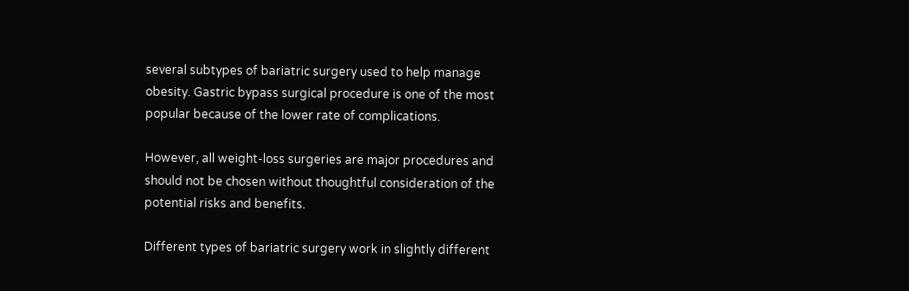several subtypes of bariatric surgery used to help manage obesity. Gastric bypass surgical procedure is one of the most popular because of the lower rate of complications.

However, all weight-loss surgeries are major procedures and should not be chosen without thoughtful consideration of the potential risks and benefits.

Different types of bariatric surgery work in slightly different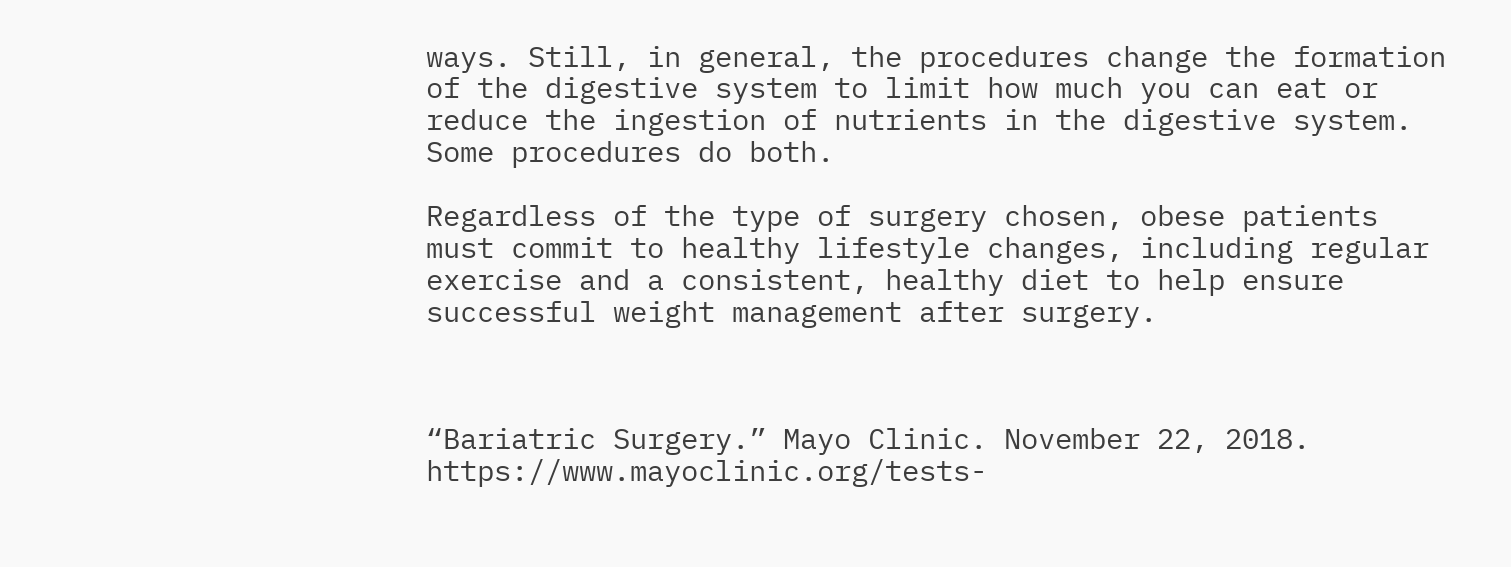ways. Still, in general, the procedures change the formation of the digestive system to limit how much you can eat or reduce the ingestion of nutrients in the digestive system. Some procedures do both.

Regardless of the type of surgery chosen, obese patients must commit to healthy lifestyle changes, including regular exercise and a consistent, healthy diet to help ensure successful weight management after surgery.



“Bariatric Surgery.” Mayo Clinic. November 22, 2018. https://www.mayoclinic.org/tests-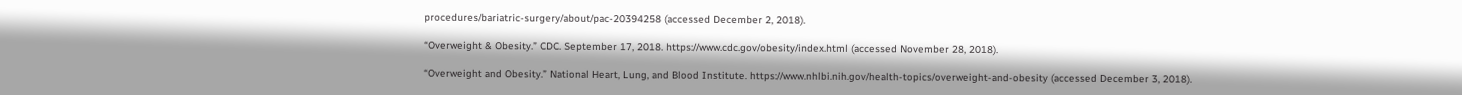procedures/bariatric-surgery/about/pac-20394258 (accessed December 2, 2018).

“Overweight & Obesity.” CDC. September 17, 2018. https://www.cdc.gov/obesity/index.html (accessed November 28, 2018).

“Overweight and Obesity.” National Heart, Lung, and Blood Institute. https://www.nhlbi.nih.gov/health-topics/overweight-and-obesity (accessed December 3, 2018).